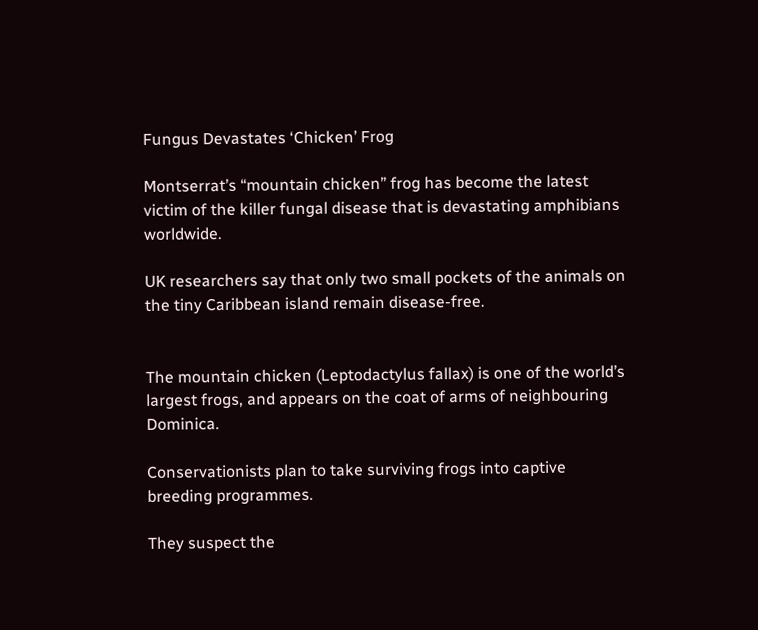Fungus Devastates ‘Chicken’ Frog

Montserrat’s “mountain chicken” frog has become the latest victim of the killer fungal disease that is devastating amphibians worldwide.

UK researchers say that only two small pockets of the animals on the tiny Caribbean island remain disease-free.


The mountain chicken (Leptodactylus fallax) is one of the world’s largest frogs, and appears on the coat of arms of neighbouring Dominica.

Conservationists plan to take surviving frogs into captive breeding programmes.

They suspect the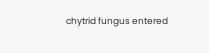chytrid fungus entered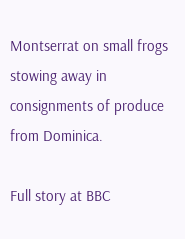Montserrat on small frogs stowing away in consignments of produce from Dominica.

Full story at BBC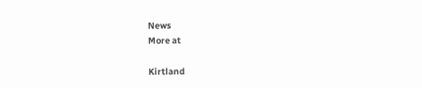News
More at

Kirtland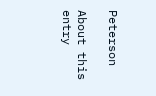Peterson

About this entry